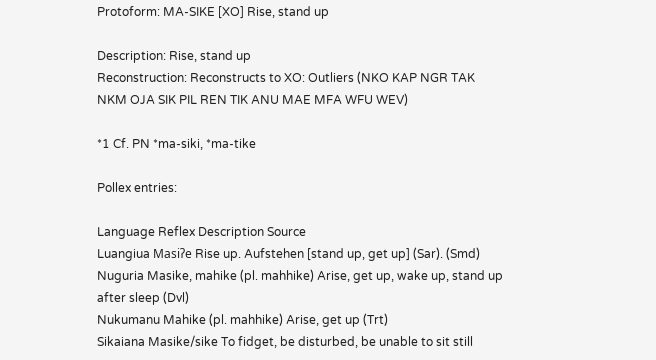Protoform: MA-SIKE [XO] Rise, stand up

Description: Rise, stand up
Reconstruction: Reconstructs to XO: Outliers (NKO KAP NGR TAK NKM OJA SIK PIL REN TIK ANU MAE MFA WFU WEV)

*1 Cf. PN *ma-siki, *ma-tike

Pollex entries:

Language Reflex Description Source
Luangiua Masiʔe Rise up. Aufstehen [stand up, get up] (Sar). (Smd)
Nuguria Masike, mahike (pl. mahhike) Arise, get up, wake up, stand up after sleep (Dvl)
Nukumanu Mahike (pl. mahhike) Arise, get up (Trt)
Sikaiana Masike/sike To fidget, be disturbed, be unable to sit still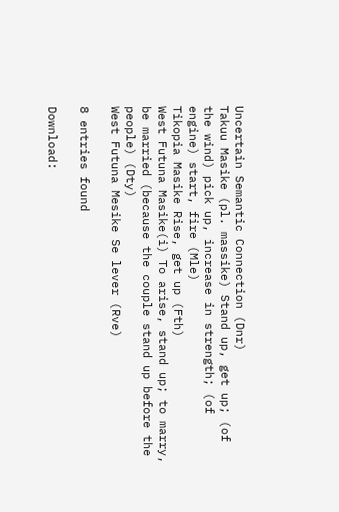Uncertain Semantic Connection (Dnr)
Takuu Masike (pl. massike) Stand up, get up; (of the wind) pick up, increase in strength; (of engine) start, fire (Mle)
Tikopia Masike Rise, get up (Fth)
West Futuna Masike(i) To arise, stand up; to marry, be married (because the couple stand up before the people) (Dty)
West Futuna Mesike Se lever (Rve)

8 entries found

Download: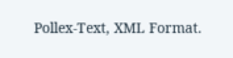Pollex-Text, XML Format.